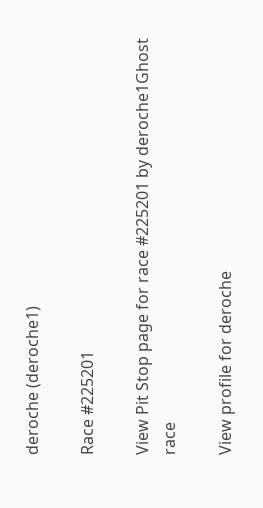deroche (deroche1)

Race #225201

View Pit Stop page for race #225201 by deroche1Ghost race

View profile for deroche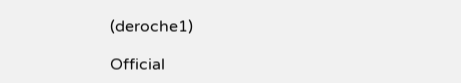(deroche1)

Official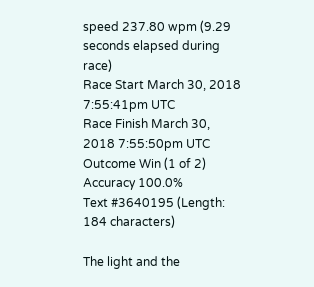speed 237.80 wpm (9.29 seconds elapsed during race)
Race Start March 30, 2018 7:55:41pm UTC
Race Finish March 30, 2018 7:55:50pm UTC
Outcome Win (1 of 2)
Accuracy 100.0%
Text #3640195 (Length: 184 characters)

The light and the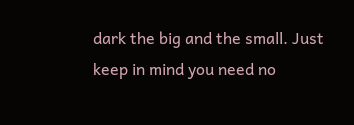dark the big and the small. Just keep in mind you need no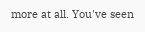more at all. You've seen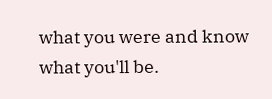what you were and know what you'll be.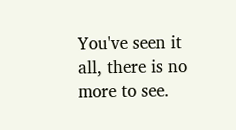You've seen it all, there is no more to see.